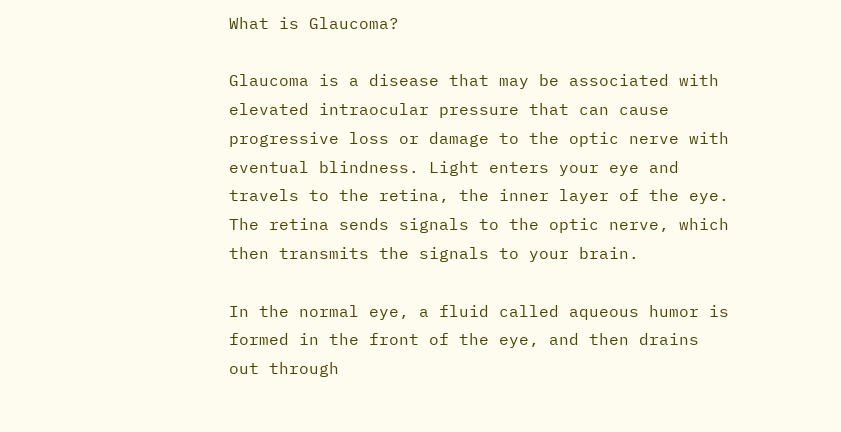What is Glaucoma?

Glaucoma is a disease that may be associated with elevated intraocular pressure that can cause progressive loss or damage to the optic nerve with eventual blindness. Light enters your eye and travels to the retina, the inner layer of the eye. The retina sends signals to the optic nerve, which then transmits the signals to your brain.

In the normal eye, a fluid called aqueous humor is formed in the front of the eye, and then drains out through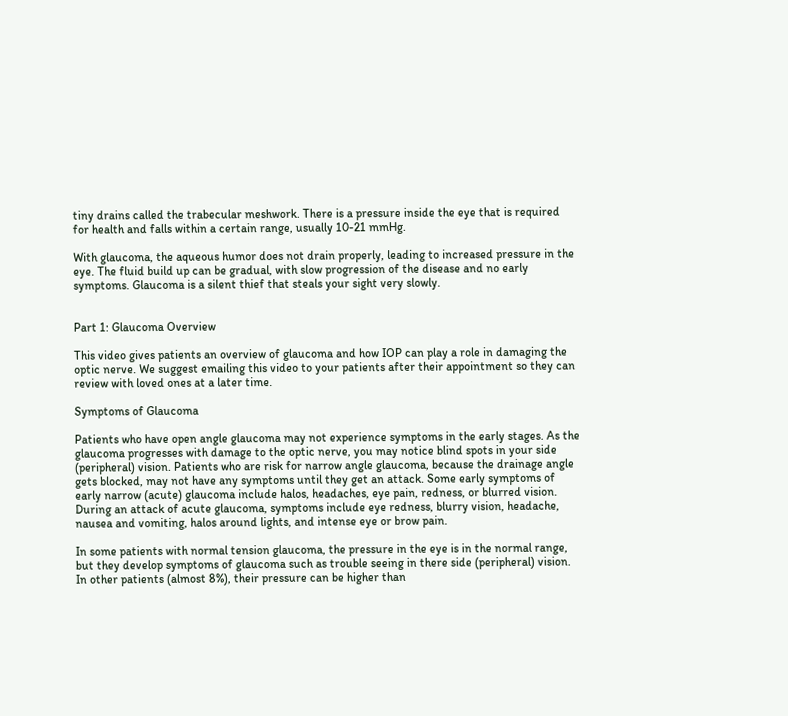tiny drains called the trabecular meshwork. There is a pressure inside the eye that is required for health and falls within a certain range, usually 10-21 mmHg.

With glaucoma, the aqueous humor does not drain properly, leading to increased pressure in the eye. The fluid build up can be gradual, with slow progression of the disease and no early symptoms. Glaucoma is a silent thief that steals your sight very slowly.


Part 1: Glaucoma Overview

This video gives patients an overview of glaucoma and how IOP can play a role in damaging the optic nerve. We suggest emailing this video to your patients after their appointment so they can review with loved ones at a later time.

Symptoms of Glaucoma

Patients who have open angle glaucoma may not experience symptoms in the early stages. As the glaucoma progresses with damage to the optic nerve, you may notice blind spots in your side (peripheral) vision. Patients who are risk for narrow angle glaucoma, because the drainage angle gets blocked, may not have any symptoms until they get an attack. Some early symptoms of early narrow (acute) glaucoma include halos, headaches, eye pain, redness, or blurred vision. During an attack of acute glaucoma, symptoms include eye redness, blurry vision, headache, nausea and vomiting, halos around lights, and intense eye or brow pain.

In some patients with normal tension glaucoma, the pressure in the eye is in the normal range, but they develop symptoms of glaucoma such as trouble seeing in there side (peripheral) vision. In other patients (almost 8%), their pressure can be higher than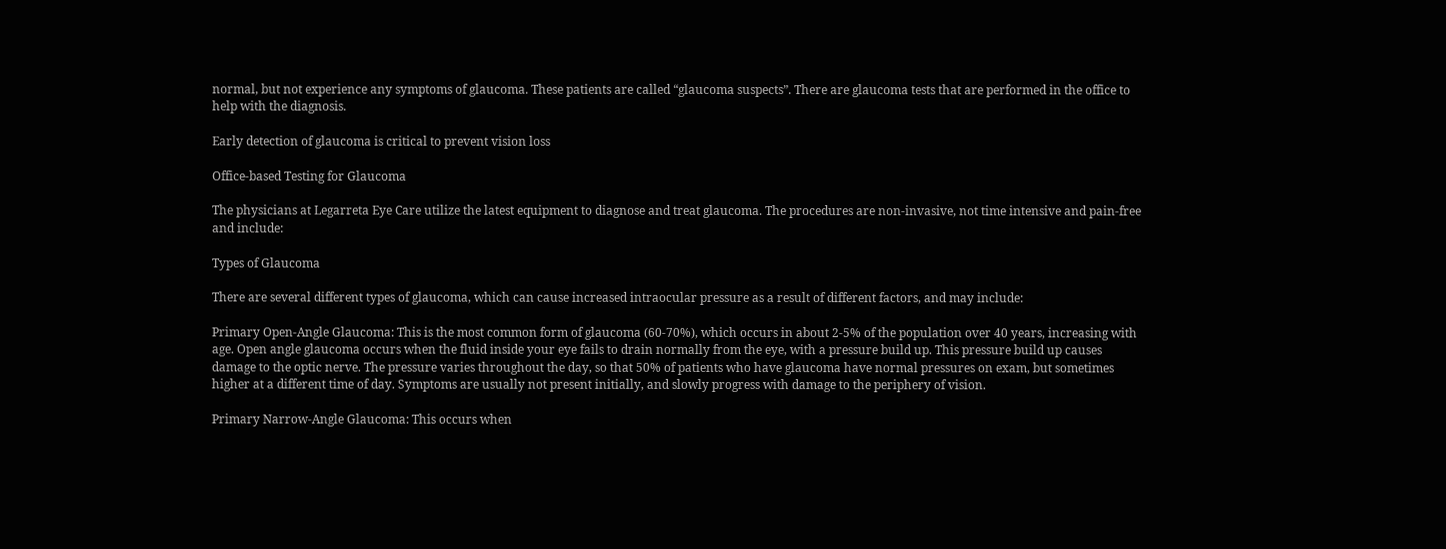normal, but not experience any symptoms of glaucoma. These patients are called “glaucoma suspects”. There are glaucoma tests that are performed in the office to help with the diagnosis.

Early detection of glaucoma is critical to prevent vision loss

Office-based Testing for Glaucoma

The physicians at Legarreta Eye Care utilize the latest equipment to diagnose and treat glaucoma. The procedures are non-invasive, not time intensive and pain-free and include:

Types of Glaucoma

There are several different types of glaucoma, which can cause increased intraocular pressure as a result of different factors, and may include:

Primary Open-Angle Glaucoma: This is the most common form of glaucoma (60-70%), which occurs in about 2-5% of the population over 40 years, increasing with age. Open angle glaucoma occurs when the fluid inside your eye fails to drain normally from the eye, with a pressure build up. This pressure build up causes damage to the optic nerve. The pressure varies throughout the day, so that 50% of patients who have glaucoma have normal pressures on exam, but sometimes higher at a different time of day. Symptoms are usually not present initially, and slowly progress with damage to the periphery of vision.

Primary Narrow-Angle Glaucoma: This occurs when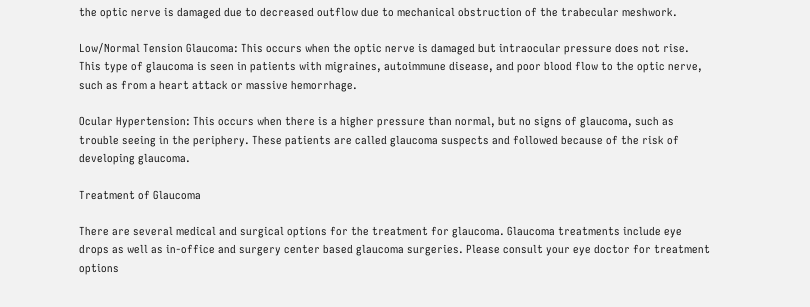the optic nerve is damaged due to decreased outflow due to mechanical obstruction of the trabecular meshwork.

Low/Normal Tension Glaucoma: This occurs when the optic nerve is damaged but intraocular pressure does not rise. This type of glaucoma is seen in patients with migraines, autoimmune disease, and poor blood flow to the optic nerve, such as from a heart attack or massive hemorrhage.

Ocular Hypertension: This occurs when there is a higher pressure than normal, but no signs of glaucoma, such as trouble seeing in the periphery. These patients are called glaucoma suspects and followed because of the risk of developing glaucoma.

Treatment of Glaucoma

There are several medical and surgical options for the treatment for glaucoma. Glaucoma treatments include eye drops as well as in-office and surgery center based glaucoma surgeries. Please consult your eye doctor for treatment options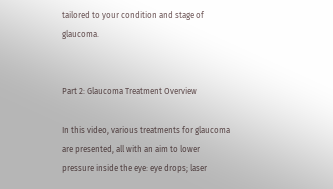tailored to your condition and stage of glaucoma.


Part 2: Glaucoma Treatment Overview

In this video, various treatments for glaucoma are presented, all with an aim to lower pressure inside the eye: eye drops; laser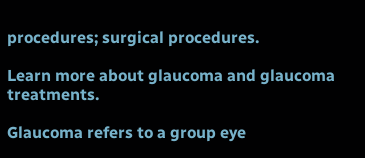procedures; surgical procedures.

Learn more about glaucoma and glaucoma treatments.

Glaucoma refers to a group eye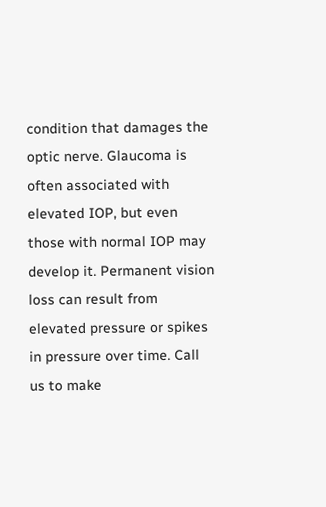condition that damages the optic nerve. Glaucoma is often associated with elevated IOP, but even those with normal IOP may develop it. Permanent vision loss can result from elevated pressure or spikes in pressure over time. Call us to make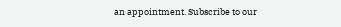an appointment. Subscribe to our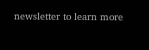newsletter to learn more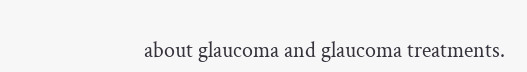about glaucoma and glaucoma treatments.